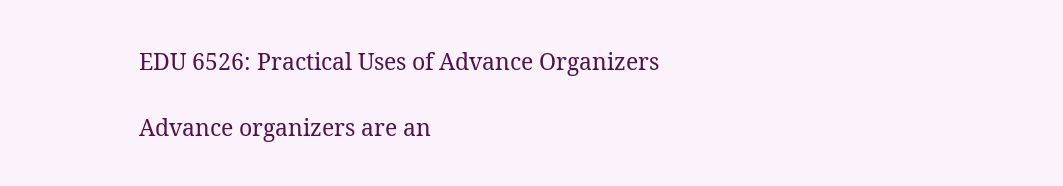EDU 6526: Practical Uses of Advance Organizers

Advance organizers are an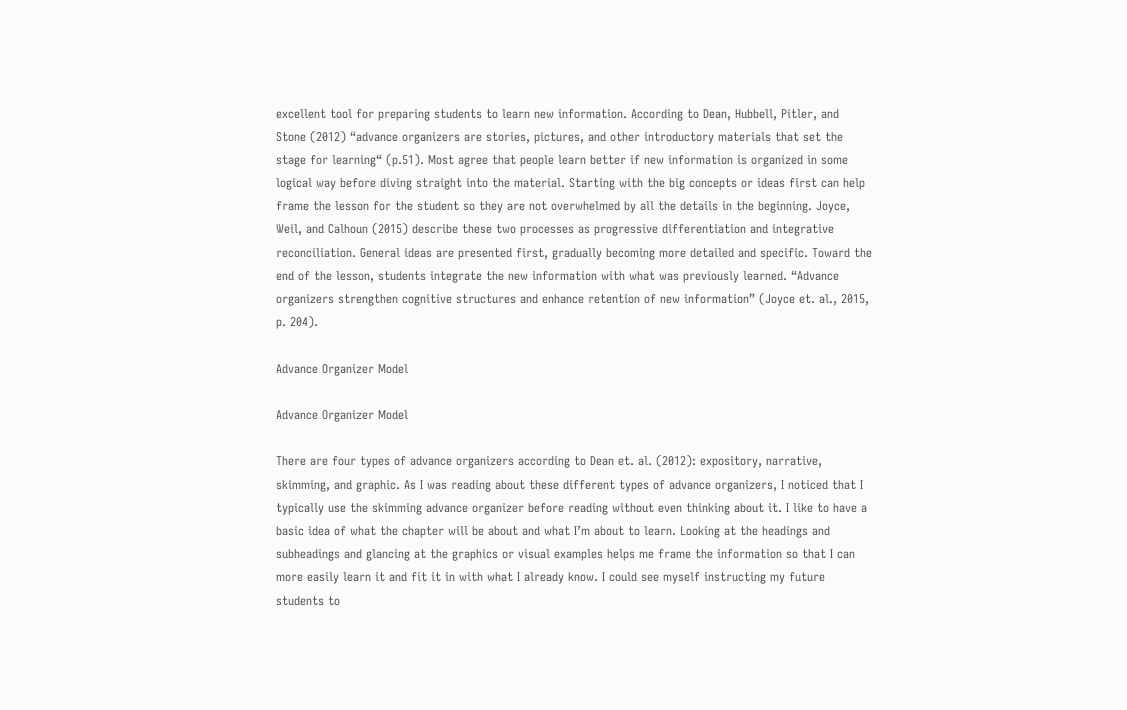excellent tool for preparing students to learn new information. According to Dean, Hubbell, Pitler, and Stone (2012) “advance organizers are stories, pictures, and other introductory materials that set the stage for learning“ (p.51). Most agree that people learn better if new information is organized in some logical way before diving straight into the material. Starting with the big concepts or ideas first can help frame the lesson for the student so they are not overwhelmed by all the details in the beginning. Joyce, Weil, and Calhoun (2015) describe these two processes as progressive differentiation and integrative reconciliation. General ideas are presented first, gradually becoming more detailed and specific. Toward the end of the lesson, students integrate the new information with what was previously learned. “Advance organizers strengthen cognitive structures and enhance retention of new information” (Joyce et. al., 2015, p. 204).

Advance Organizer Model

Advance Organizer Model

There are four types of advance organizers according to Dean et. al. (2012): expository, narrative, skimming, and graphic. As I was reading about these different types of advance organizers, I noticed that I typically use the skimming advance organizer before reading without even thinking about it. I like to have a basic idea of what the chapter will be about and what I’m about to learn. Looking at the headings and subheadings and glancing at the graphics or visual examples helps me frame the information so that I can more easily learn it and fit it in with what I already know. I could see myself instructing my future students to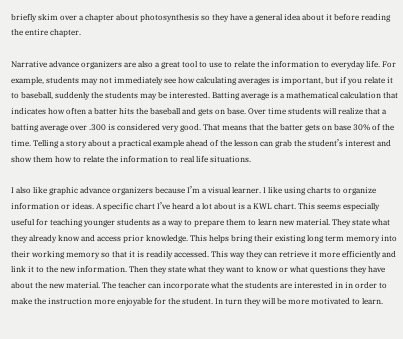briefly skim over a chapter about photosynthesis so they have a general idea about it before reading the entire chapter.

Narrative advance organizers are also a great tool to use to relate the information to everyday life. For example, students may not immediately see how calculating averages is important, but if you relate it to baseball, suddenly the students may be interested. Batting average is a mathematical calculation that indicates how often a batter hits the baseball and gets on base. Over time students will realize that a batting average over .300 is considered very good. That means that the batter gets on base 30% of the time. Telling a story about a practical example ahead of the lesson can grab the student’s interest and show them how to relate the information to real life situations.

I also like graphic advance organizers because I’m a visual learner. I like using charts to organize information or ideas. A specific chart I’ve heard a lot about is a KWL chart. This seems especially useful for teaching younger students as a way to prepare them to learn new material. They state what they already know and access prior knowledge. This helps bring their existing long term memory into their working memory so that it is readily accessed. This way they can retrieve it more efficiently and link it to the new information. Then they state what they want to know or what questions they have about the new material. The teacher can incorporate what the students are interested in in order to make the instruction more enjoyable for the student. In turn they will be more motivated to learn.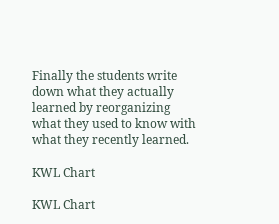Finally the students write down what they actually learned by reorganizing what they used to know with what they recently learned.

KWL Chart

KWL Chart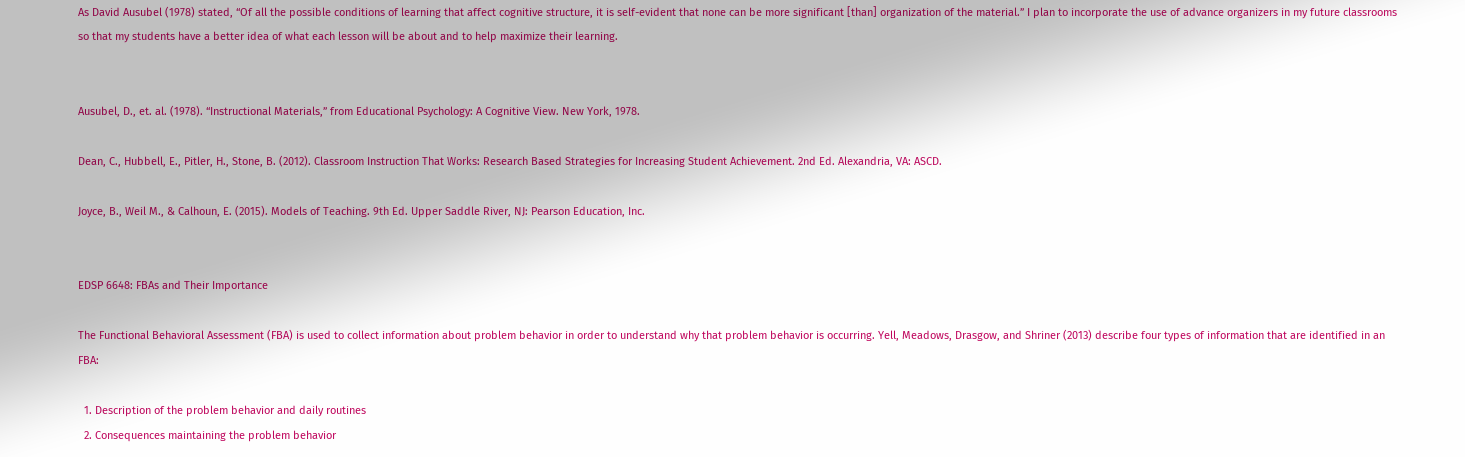As David Ausubel (1978) stated, “Of all the possible conditions of learning that affect cognitive structure, it is self-evident that none can be more significant [than] organization of the material.” I plan to incorporate the use of advance organizers in my future classrooms so that my students have a better idea of what each lesson will be about and to help maximize their learning.


Ausubel, D., et. al. (1978). “Instructional Materials,” from Educational Psychology: A Cognitive View. New York, 1978.

Dean, C., Hubbell, E., Pitler, H., Stone, B. (2012). Classroom Instruction That Works: Research Based Strategies for Increasing Student Achievement. 2nd Ed. Alexandria, VA: ASCD.

Joyce, B., Weil M., & Calhoun, E. (2015). Models of Teaching. 9th Ed. Upper Saddle River, NJ: Pearson Education, Inc.


EDSP 6648: FBAs and Their Importance

The Functional Behavioral Assessment (FBA) is used to collect information about problem behavior in order to understand why that problem behavior is occurring. Yell, Meadows, Drasgow, and Shriner (2013) describe four types of information that are identified in an FBA:

  1. Description of the problem behavior and daily routines
  2. Consequences maintaining the problem behavior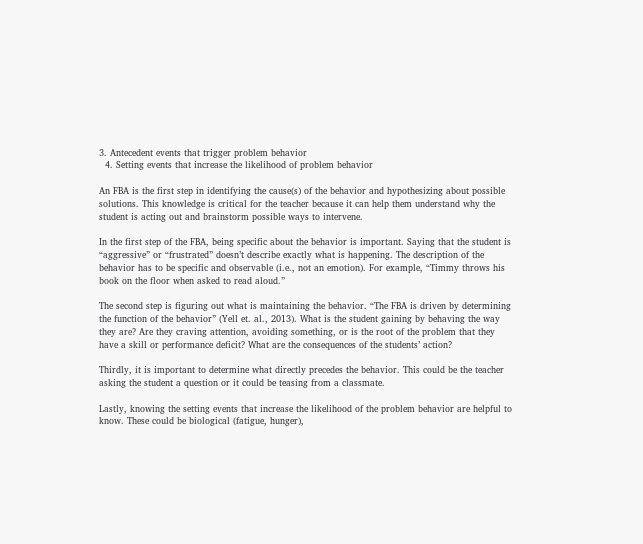3. Antecedent events that trigger problem behavior
  4. Setting events that increase the likelihood of problem behavior

An FBA is the first step in identifying the cause(s) of the behavior and hypothesizing about possible solutions. This knowledge is critical for the teacher because it can help them understand why the student is acting out and brainstorm possible ways to intervene.

In the first step of the FBA, being specific about the behavior is important. Saying that the student is “aggressive” or “frustrated” doesn’t describe exactly what is happening. The description of the behavior has to be specific and observable (i.e., not an emotion). For example, “Timmy throws his book on the floor when asked to read aloud.”

The second step is figuring out what is maintaining the behavior. “The FBA is driven by determining the function of the behavior” (Yell et. al., 2013). What is the student gaining by behaving the way they are? Are they craving attention, avoiding something, or is the root of the problem that they have a skill or performance deficit? What are the consequences of the students’ action?

Thirdly, it is important to determine what directly precedes the behavior. This could be the teacher asking the student a question or it could be teasing from a classmate.

Lastly, knowing the setting events that increase the likelihood of the problem behavior are helpful to know. These could be biological (fatigue, hunger),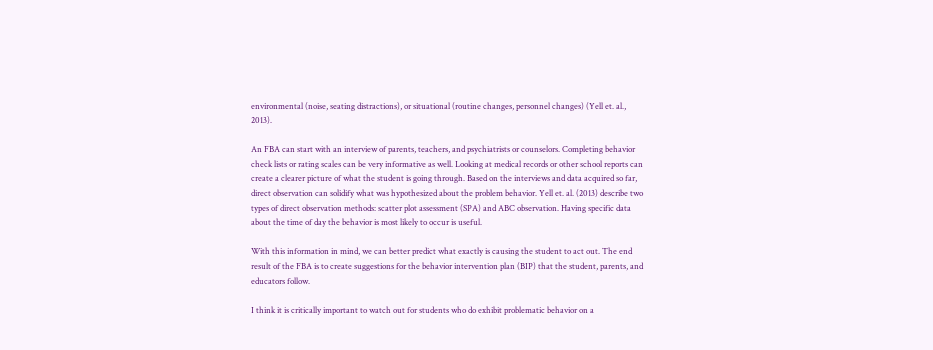environmental (noise, seating distractions), or situational (routine changes, personnel changes) (Yell et. al., 2013).

An FBA can start with an interview of parents, teachers, and psychiatrists or counselors. Completing behavior check lists or rating scales can be very informative as well. Looking at medical records or other school reports can create a clearer picture of what the student is going through. Based on the interviews and data acquired so far, direct observation can solidify what was hypothesized about the problem behavior. Yell et. al. (2013) describe two types of direct observation methods: scatter plot assessment (SPA) and ABC observation. Having specific data about the time of day the behavior is most likely to occur is useful.

With this information in mind, we can better predict what exactly is causing the student to act out. The end result of the FBA is to create suggestions for the behavior intervention plan (BIP) that the student, parents, and educators follow.

I think it is critically important to watch out for students who do exhibit problematic behavior on a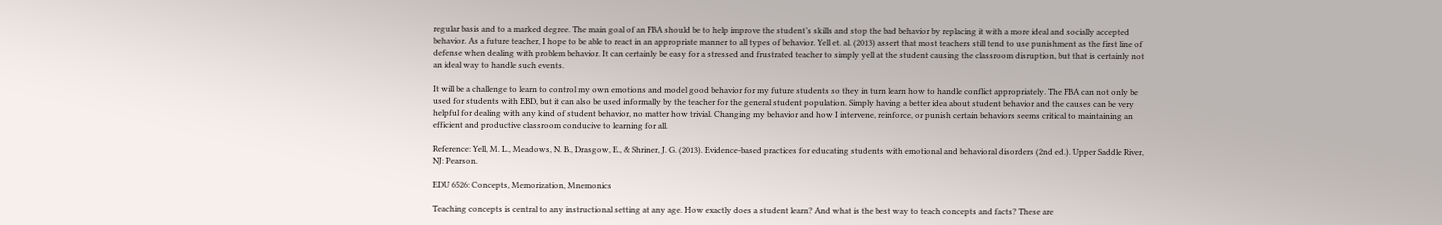regular basis and to a marked degree. The main goal of an FBA should be to help improve the student’s skills and stop the bad behavior by replacing it with a more ideal and socially accepted behavior. As a future teacher, I hope to be able to react in an appropriate manner to all types of behavior. Yell et. al. (2013) assert that most teachers still tend to use punishment as the first line of defense when dealing with problem behavior. It can certainly be easy for a stressed and frustrated teacher to simply yell at the student causing the classroom disruption, but that is certainly not an ideal way to handle such events.

It will be a challenge to learn to control my own emotions and model good behavior for my future students so they in turn learn how to handle conflict appropriately. The FBA can not only be used for students with EBD, but it can also be used informally by the teacher for the general student population. Simply having a better idea about student behavior and the causes can be very helpful for dealing with any kind of student behavior, no matter how trivial. Changing my behavior and how I intervene, reinforce, or punish certain behaviors seems critical to maintaining an efficient and productive classroom conducive to learning for all.

Reference: Yell, M. L., Meadows, N. B., Drasgow, E., & Shriner, J. G. (2013). Evidence-based practices for educating students with emotional and behavioral disorders (2nd ed.). Upper Saddle River, NJ: Pearson.

EDU 6526: Concepts, Memorization, Mnemonics

Teaching concepts is central to any instructional setting at any age. How exactly does a student learn? And what is the best way to teach concepts and facts? These are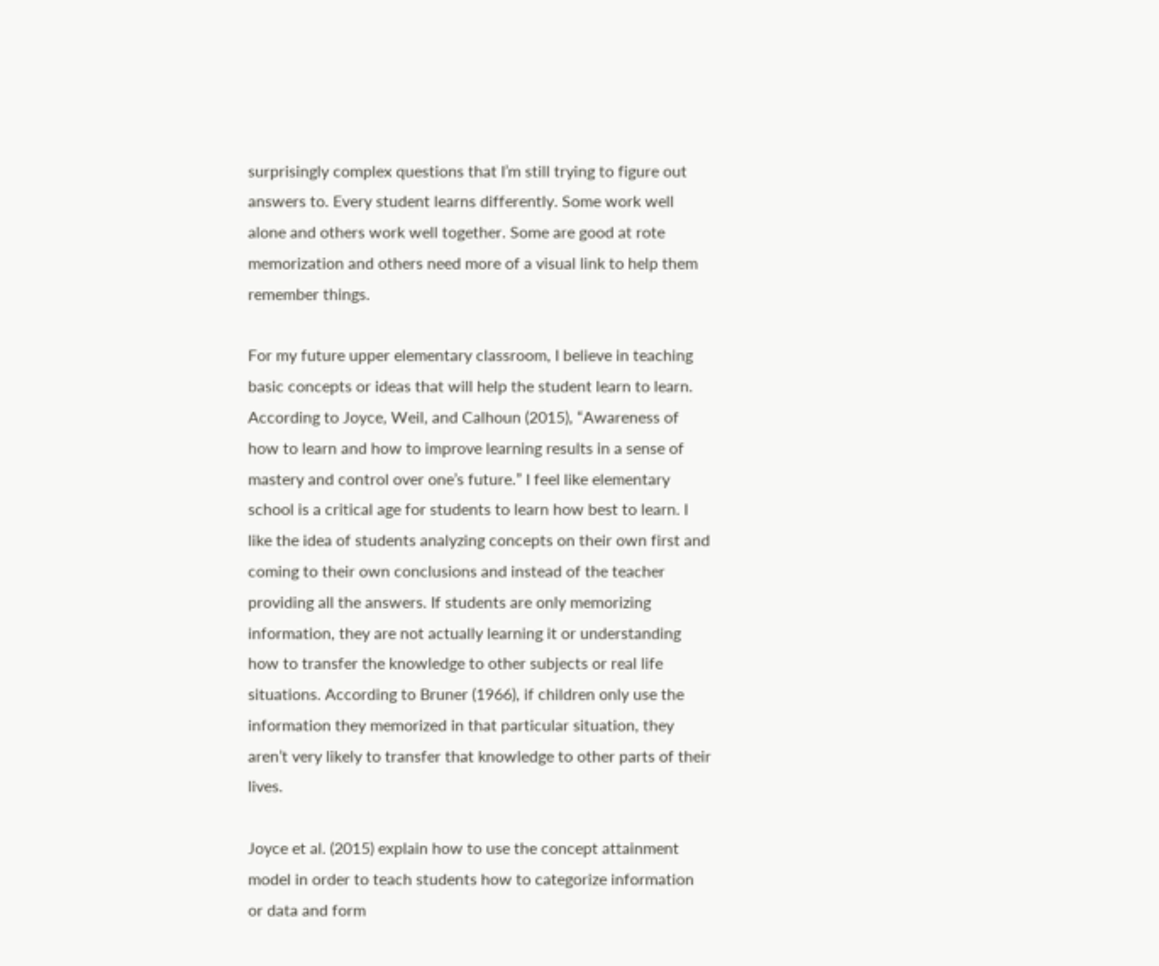surprisingly complex questions that I’m still trying to figure out answers to. Every student learns differently. Some work well alone and others work well together. Some are good at rote memorization and others need more of a visual link to help them remember things.

For my future upper elementary classroom, I believe in teaching basic concepts or ideas that will help the student learn to learn. According to Joyce, Weil, and Calhoun (2015), “Awareness of how to learn and how to improve learning results in a sense of mastery and control over one’s future.” I feel like elementary school is a critical age for students to learn how best to learn. I like the idea of students analyzing concepts on their own first and coming to their own conclusions and instead of the teacher providing all the answers. If students are only memorizing information, they are not actually learning it or understanding how to transfer the knowledge to other subjects or real life situations. According to Bruner (1966), if children only use the information they memorized in that particular situation, they aren’t very likely to transfer that knowledge to other parts of their lives.

Joyce et al. (2015) explain how to use the concept attainment model in order to teach students how to categorize information or data and form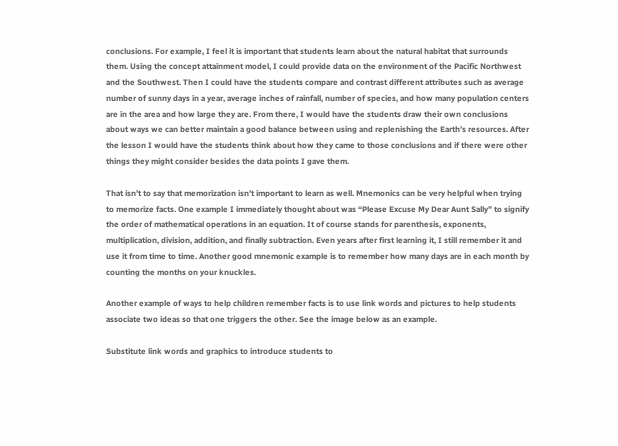conclusions. For example, I feel it is important that students learn about the natural habitat that surrounds them. Using the concept attainment model, I could provide data on the environment of the Pacific Northwest and the Southwest. Then I could have the students compare and contrast different attributes such as average number of sunny days in a year, average inches of rainfall, number of species, and how many population centers are in the area and how large they are. From there, I would have the students draw their own conclusions about ways we can better maintain a good balance between using and replenishing the Earth’s resources. After the lesson I would have the students think about how they came to those conclusions and if there were other things they might consider besides the data points I gave them.

That isn’t to say that memorization isn’t important to learn as well. Mnemonics can be very helpful when trying to memorize facts. One example I immediately thought about was “Please Excuse My Dear Aunt Sally” to signify the order of mathematical operations in an equation. It of course stands for parenthesis, exponents, multiplication, division, addition, and finally subtraction. Even years after first learning it, I still remember it and use it from time to time. Another good mnemonic example is to remember how many days are in each month by counting the months on your knuckles.

Another example of ways to help children remember facts is to use link words and pictures to help students associate two ideas so that one triggers the other. See the image below as an example.

Substitute link words and graphics to introduce students to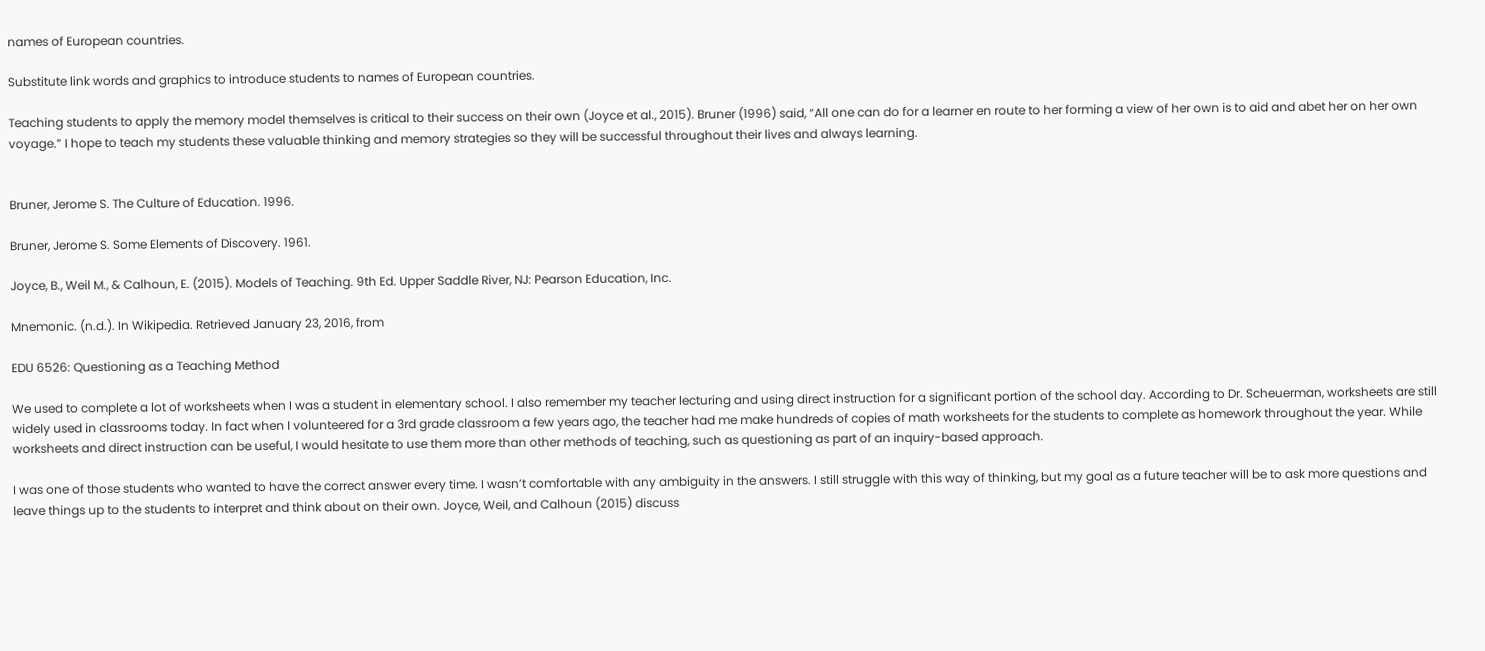names of European countries.

Substitute link words and graphics to introduce students to names of European countries.

Teaching students to apply the memory model themselves is critical to their success on their own (Joyce et al., 2015). Bruner (1996) said, “All one can do for a learner en route to her forming a view of her own is to aid and abet her on her own voyage.” I hope to teach my students these valuable thinking and memory strategies so they will be successful throughout their lives and always learning.


Bruner, Jerome S. The Culture of Education. 1996.

Bruner, Jerome S. Some Elements of Discovery. 1961.

Joyce, B., Weil M., & Calhoun, E. (2015). Models of Teaching. 9th Ed. Upper Saddle River, NJ: Pearson Education, Inc.

Mnemonic. (n.d.). In Wikipedia. Retrieved January 23, 2016, from

EDU 6526: Questioning as a Teaching Method

We used to complete a lot of worksheets when I was a student in elementary school. I also remember my teacher lecturing and using direct instruction for a significant portion of the school day. According to Dr. Scheuerman, worksheets are still widely used in classrooms today. In fact when I volunteered for a 3rd grade classroom a few years ago, the teacher had me make hundreds of copies of math worksheets for the students to complete as homework throughout the year. While worksheets and direct instruction can be useful, I would hesitate to use them more than other methods of teaching, such as questioning as part of an inquiry-based approach.

I was one of those students who wanted to have the correct answer every time. I wasn’t comfortable with any ambiguity in the answers. I still struggle with this way of thinking, but my goal as a future teacher will be to ask more questions and leave things up to the students to interpret and think about on their own. Joyce, Weil, and Calhoun (2015) discuss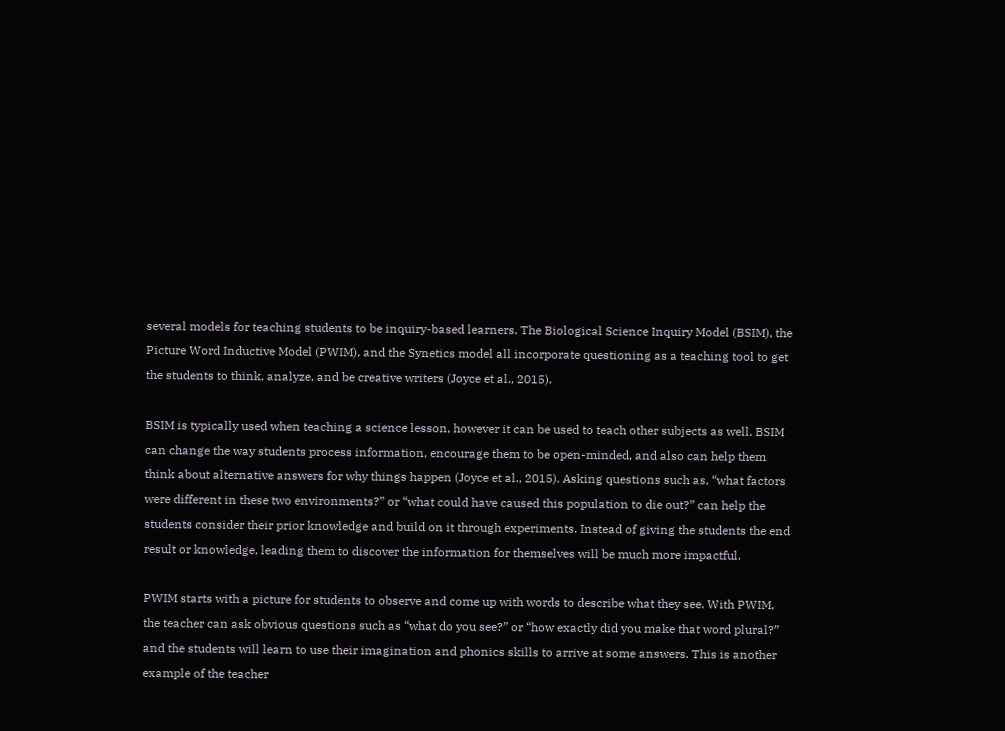several models for teaching students to be inquiry-based learners. The Biological Science Inquiry Model (BSIM), the Picture Word Inductive Model (PWIM), and the Synetics model all incorporate questioning as a teaching tool to get the students to think, analyze, and be creative writers (Joyce et al., 2015).

BSIM is typically used when teaching a science lesson, however it can be used to teach other subjects as well. BSIM can change the way students process information, encourage them to be open-minded, and also can help them think about alternative answers for why things happen (Joyce et al., 2015). Asking questions such as, “what factors were different in these two environments?” or “what could have caused this population to die out?” can help the students consider their prior knowledge and build on it through experiments. Instead of giving the students the end result or knowledge, leading them to discover the information for themselves will be much more impactful.

PWIM starts with a picture for students to observe and come up with words to describe what they see. With PWIM, the teacher can ask obvious questions such as “what do you see?” or “how exactly did you make that word plural?” and the students will learn to use their imagination and phonics skills to arrive at some answers. This is another example of the teacher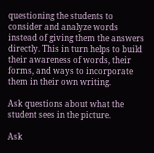questioning the students to consider and analyze words instead of giving them the answers directly. This in turn helps to build their awareness of words, their forms, and ways to incorporate them in their own writing.

Ask questions about what the student sees in the picture.

Ask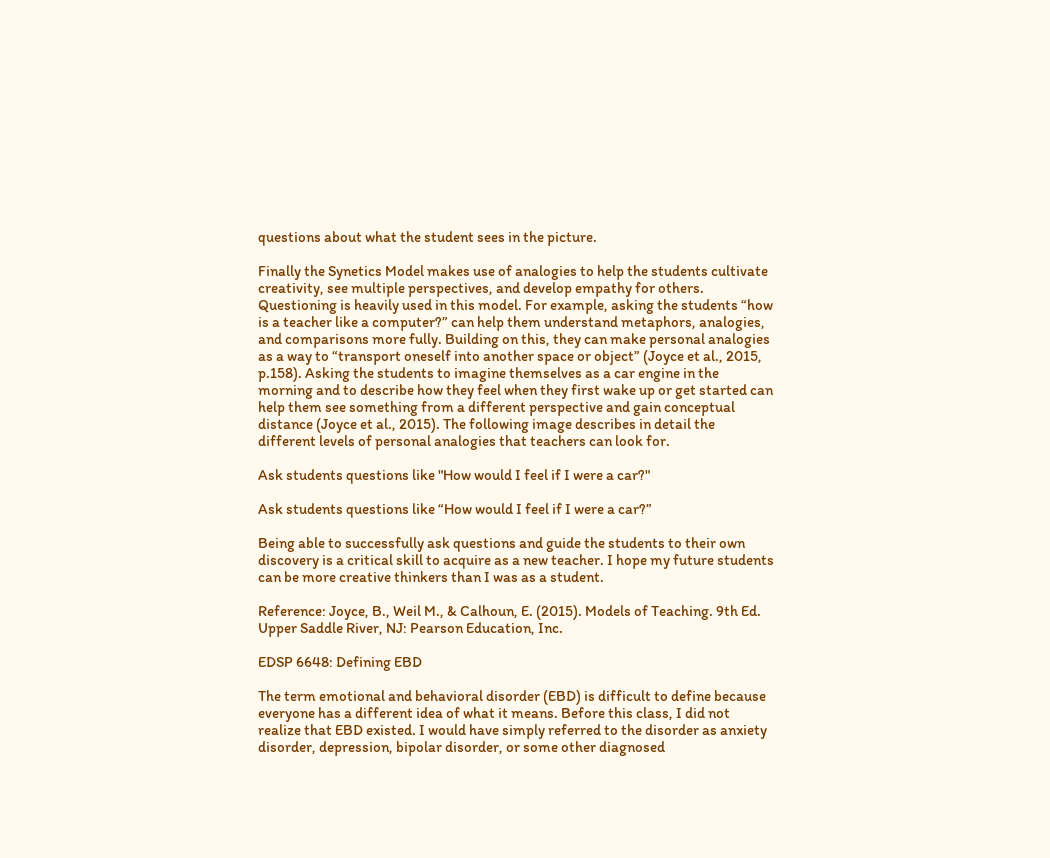questions about what the student sees in the picture.

Finally the Synetics Model makes use of analogies to help the students cultivate creativity, see multiple perspectives, and develop empathy for others. Questioning is heavily used in this model. For example, asking the students “how is a teacher like a computer?” can help them understand metaphors, analogies, and comparisons more fully. Building on this, they can make personal analogies as a way to “transport oneself into another space or object” (Joyce et al., 2015, p.158). Asking the students to imagine themselves as a car engine in the morning and to describe how they feel when they first wake up or get started can help them see something from a different perspective and gain conceptual distance (Joyce et al., 2015). The following image describes in detail the different levels of personal analogies that teachers can look for.

Ask students questions like "How would I feel if I were a car?"

Ask students questions like “How would I feel if I were a car?”

Being able to successfully ask questions and guide the students to their own discovery is a critical skill to acquire as a new teacher. I hope my future students can be more creative thinkers than I was as a student.

Reference: Joyce, B., Weil M., & Calhoun, E. (2015). Models of Teaching. 9th Ed. Upper Saddle River, NJ: Pearson Education, Inc.

EDSP 6648: Defining EBD

The term emotional and behavioral disorder (EBD) is difficult to define because everyone has a different idea of what it means. Before this class, I did not realize that EBD existed. I would have simply referred to the disorder as anxiety disorder, depression, bipolar disorder, or some other diagnosed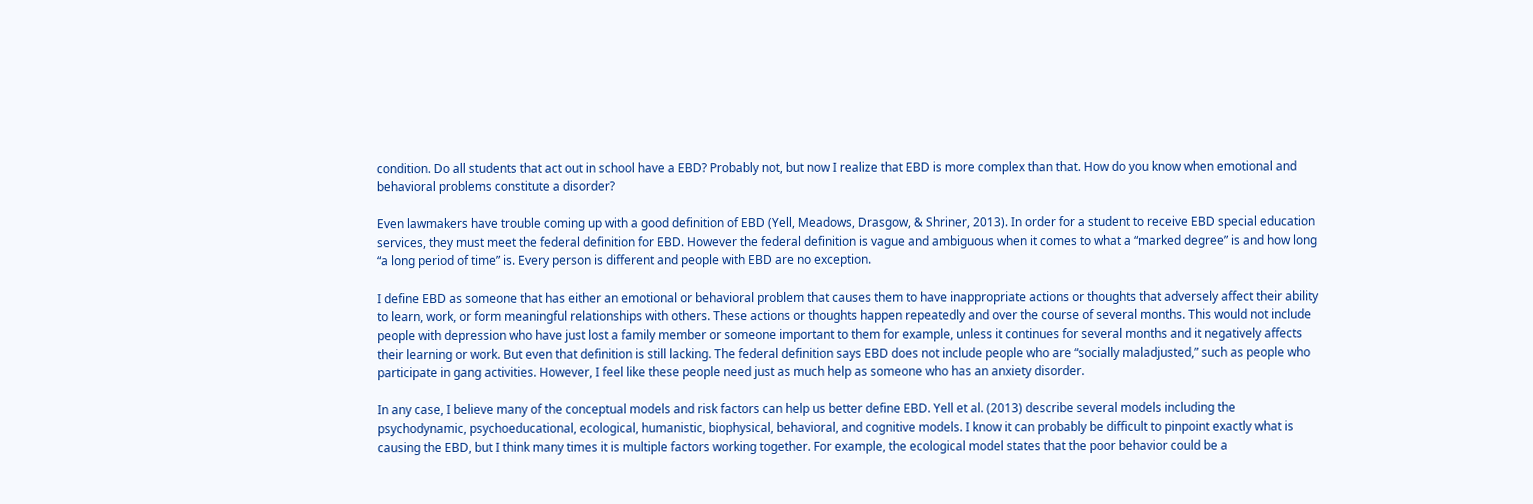condition. Do all students that act out in school have a EBD? Probably not, but now I realize that EBD is more complex than that. How do you know when emotional and behavioral problems constitute a disorder?

Even lawmakers have trouble coming up with a good definition of EBD (Yell, Meadows, Drasgow, & Shriner, 2013). In order for a student to receive EBD special education services, they must meet the federal definition for EBD. However the federal definition is vague and ambiguous when it comes to what a “marked degree” is and how long “a long period of time” is. Every person is different and people with EBD are no exception.

I define EBD as someone that has either an emotional or behavioral problem that causes them to have inappropriate actions or thoughts that adversely affect their ability to learn, work, or form meaningful relationships with others. These actions or thoughts happen repeatedly and over the course of several months. This would not include people with depression who have just lost a family member or someone important to them for example, unless it continues for several months and it negatively affects their learning or work. But even that definition is still lacking. The federal definition says EBD does not include people who are “socially maladjusted,” such as people who participate in gang activities. However, I feel like these people need just as much help as someone who has an anxiety disorder.

In any case, I believe many of the conceptual models and risk factors can help us better define EBD. Yell et al. (2013) describe several models including the psychodynamic, psychoeducational, ecological, humanistic, biophysical, behavioral, and cognitive models. I know it can probably be difficult to pinpoint exactly what is causing the EBD, but I think many times it is multiple factors working together. For example, the ecological model states that the poor behavior could be a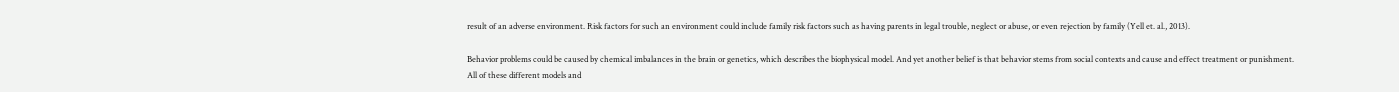result of an adverse environment. Risk factors for such an environment could include family risk factors such as having parents in legal trouble, neglect or abuse, or even rejection by family (Yell et. al., 2013).

Behavior problems could be caused by chemical imbalances in the brain or genetics, which describes the biophysical model. And yet another belief is that behavior stems from social contexts and cause and effect treatment or punishment. All of these different models and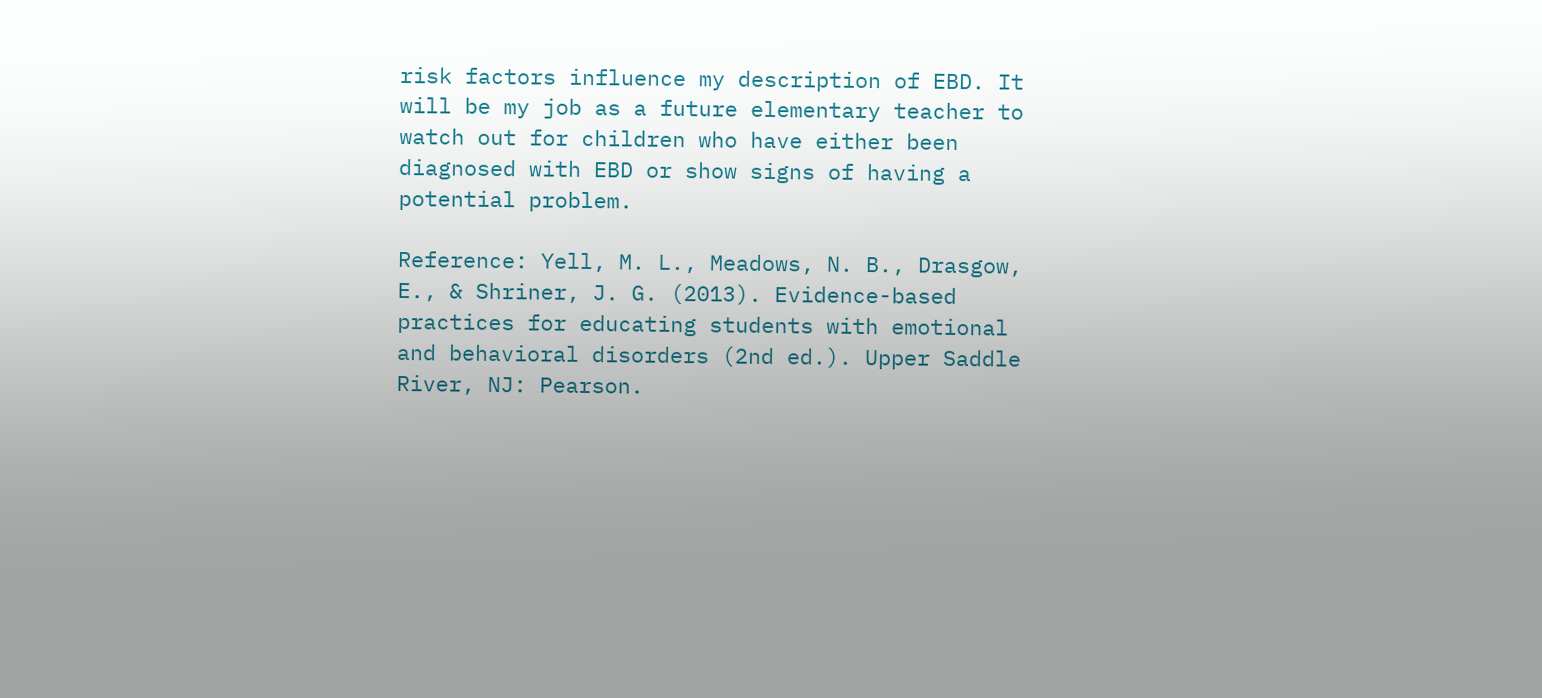risk factors influence my description of EBD. It will be my job as a future elementary teacher to watch out for children who have either been diagnosed with EBD or show signs of having a potential problem.

Reference: Yell, M. L., Meadows, N. B., Drasgow, E., & Shriner, J. G. (2013). Evidence-based practices for educating students with emotional and behavioral disorders (2nd ed.). Upper Saddle River, NJ: Pearson.